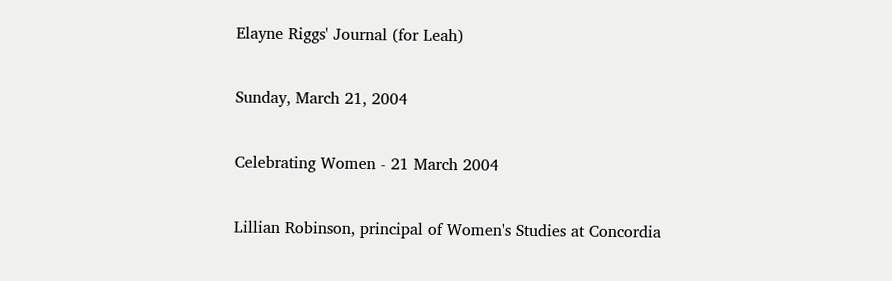Elayne Riggs' Journal (for Leah)

Sunday, March 21, 2004

Celebrating Women - 21 March 2004

Lillian Robinson, principal of Women's Studies at Concordia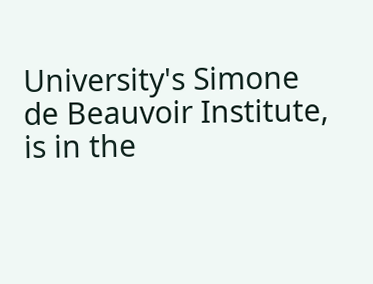University's Simone de Beauvoir Institute, is in the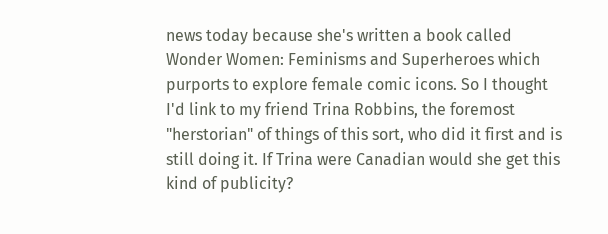news today because she's written a book called Wonder Women: Feminisms and Superheroes which purports to explore female comic icons. So I thought I'd link to my friend Trina Robbins, the foremost "herstorian" of things of this sort, who did it first and is still doing it. If Trina were Canadian would she get this kind of publicity?